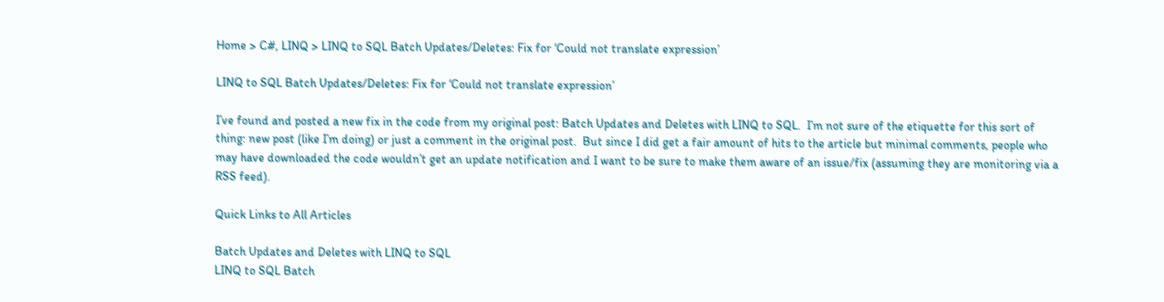Home > C#, LINQ > LINQ to SQL Batch Updates/Deletes: Fix for ‘Could not translate expression’

LINQ to SQL Batch Updates/Deletes: Fix for ‘Could not translate expression’

I’ve found and posted a new fix in the code from my original post: Batch Updates and Deletes with LINQ to SQL.  I’m not sure of the etiquette for this sort of thing: new post (like I’m doing) or just a comment in the original post.  But since I did get a fair amount of hits to the article but minimal comments, people who may have downloaded the code wouldn’t get an update notification and I want to be sure to make them aware of an issue/fix (assuming they are monitoring via a RSS feed).

Quick Links to All Articles

Batch Updates and Deletes with LINQ to SQL
LINQ to SQL Batch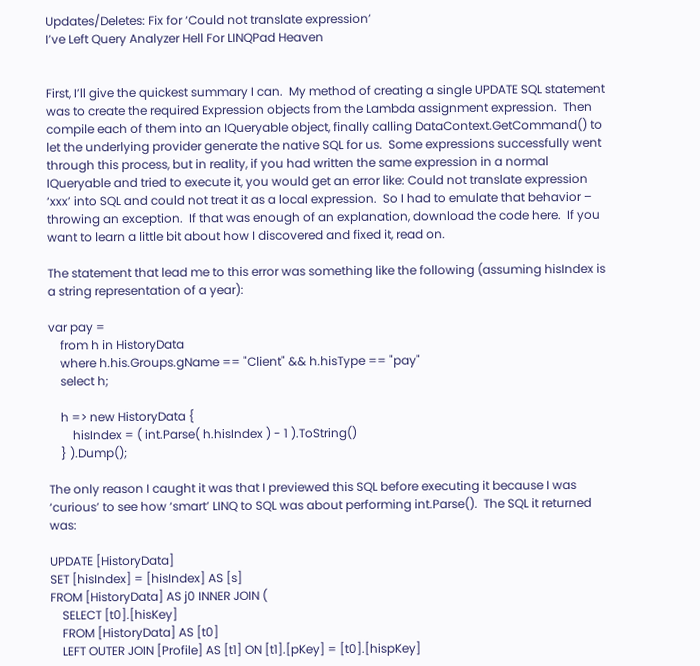Updates/Deletes: Fix for ‘Could not translate expression’
I’ve Left Query Analyzer Hell For LINQPad Heaven


First, I’ll give the quickest summary I can.  My method of creating a single UPDATE SQL statement was to create the required Expression objects from the Lambda assignment expression.  Then compile each of them into an IQueryable object, finally calling DataContext.GetCommand() to let the underlying provider generate the native SQL for us.  Some expressions successfully went through this process, but in reality, if you had written the same expression in a normal IQueryable and tried to execute it, you would get an error like: Could not translate expression ‘xxx’ into SQL and could not treat it as a local expression.  So I had to emulate that behavior – throwing an exception.  If that was enough of an explanation, download the code here.  If you want to learn a little bit about how I discovered and fixed it, read on.

The statement that lead me to this error was something like the following (assuming hisIndex is a string representation of a year):

var pay =
    from h in HistoryData
    where h.his.Groups.gName == "Client" && h.hisType == "pay"
    select h;

    h => new HistoryData {
        hisIndex = ( int.Parse( h.hisIndex ) - 1 ).ToString()
    } ).Dump();

The only reason I caught it was that I previewed this SQL before executing it because I was ‘curious’ to see how ‘smart’ LINQ to SQL was about performing int.Parse().  The SQL it returned was:

UPDATE [HistoryData]
SET [hisIndex] = [hisIndex] AS [s]
FROM [HistoryData] AS j0 INNER JOIN (
    SELECT [t0].[hisKey]
    FROM [HistoryData] AS [t0]
    LEFT OUTER JOIN [Profile] AS [t1] ON [t1].[pKey] = [t0].[hispKey]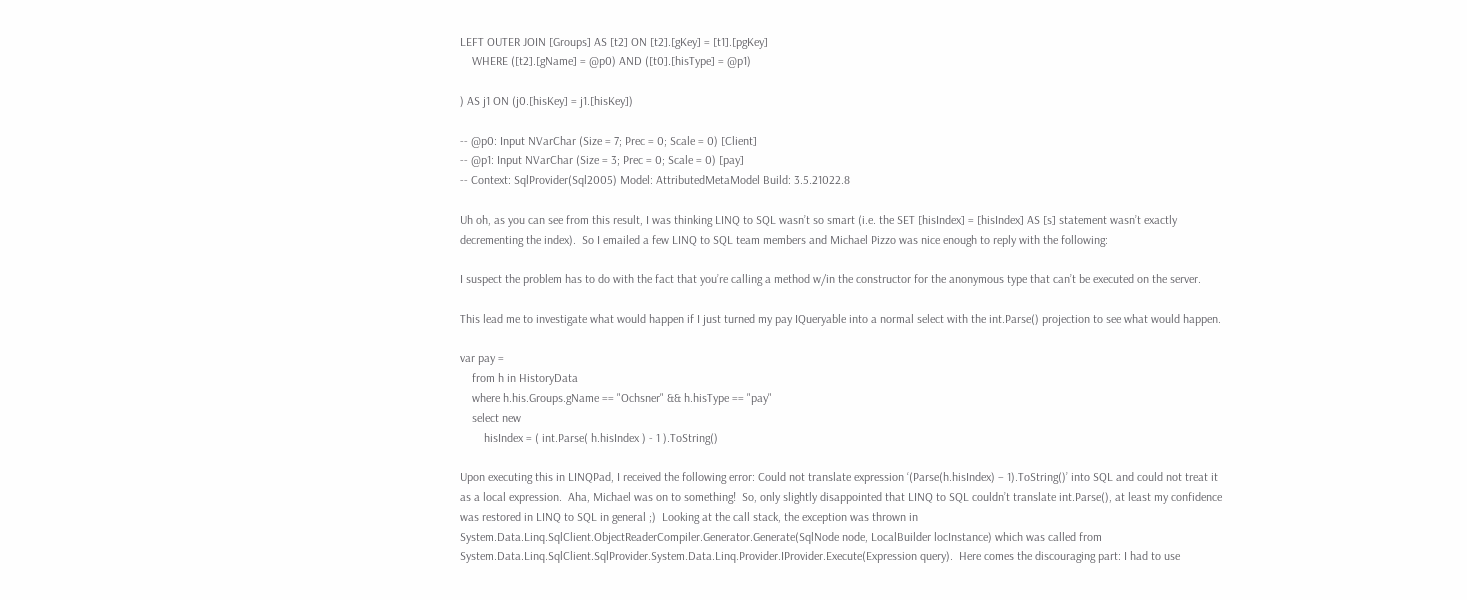LEFT OUTER JOIN [Groups] AS [t2] ON [t2].[gKey] = [t1].[pgKey]
    WHERE ([t2].[gName] = @p0) AND ([t0].[hisType] = @p1)

) AS j1 ON (j0.[hisKey] = j1.[hisKey])

-- @p0: Input NVarChar (Size = 7; Prec = 0; Scale = 0) [Client]
-- @p1: Input NVarChar (Size = 3; Prec = 0; Scale = 0) [pay]
-- Context: SqlProvider(Sql2005) Model: AttributedMetaModel Build: 3.5.21022.8

Uh oh, as you can see from this result, I was thinking LINQ to SQL wasn’t so smart (i.e. the SET [hisIndex] = [hisIndex] AS [s] statement wasn’t exactly decrementing the index).  So I emailed a few LINQ to SQL team members and Michael Pizzo was nice enough to reply with the following:

I suspect the problem has to do with the fact that you’re calling a method w/in the constructor for the anonymous type that can’t be executed on the server.

This lead me to investigate what would happen if I just turned my pay IQueryable into a normal select with the int.Parse() projection to see what would happen.

var pay =
    from h in HistoryData
    where h.his.Groups.gName == "Ochsner" && h.hisType == "pay"
    select new
        hisIndex = ( int.Parse( h.hisIndex ) - 1 ).ToString()

Upon executing this in LINQPad, I received the following error: Could not translate expression ‘(Parse(h.hisIndex) – 1).ToString()’ into SQL and could not treat it as a local expression.  Aha, Michael was on to something!  So, only slightly disappointed that LINQ to SQL couldn’t translate int.Parse(), at least my confidence was restored in LINQ to SQL in general ;)  Looking at the call stack, the exception was thrown in System.Data.Linq.SqlClient.ObjectReaderCompiler.Generator.Generate(SqlNode node, LocalBuilder locInstance) which was called from System.Data.Linq.SqlClient.SqlProvider.System.Data.Linq.Provider.IProvider.Execute(Expression query).  Here comes the discouraging part: I had to use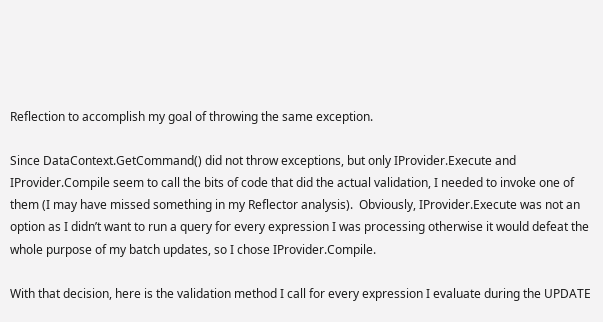Reflection to accomplish my goal of throwing the same exception.

Since DataContext.GetCommand() did not throw exceptions, but only IProvider.Execute and IProvider.Compile seem to call the bits of code that did the actual validation, I needed to invoke one of them (I may have missed something in my Reflector analysis).  Obviously, IProvider.Execute was not an option as I didn’t want to run a query for every expression I was processing otherwise it would defeat the whole purpose of my batch updates, so I chose IProvider.Compile.

With that decision, here is the validation method I call for every expression I evaluate during the UPDATE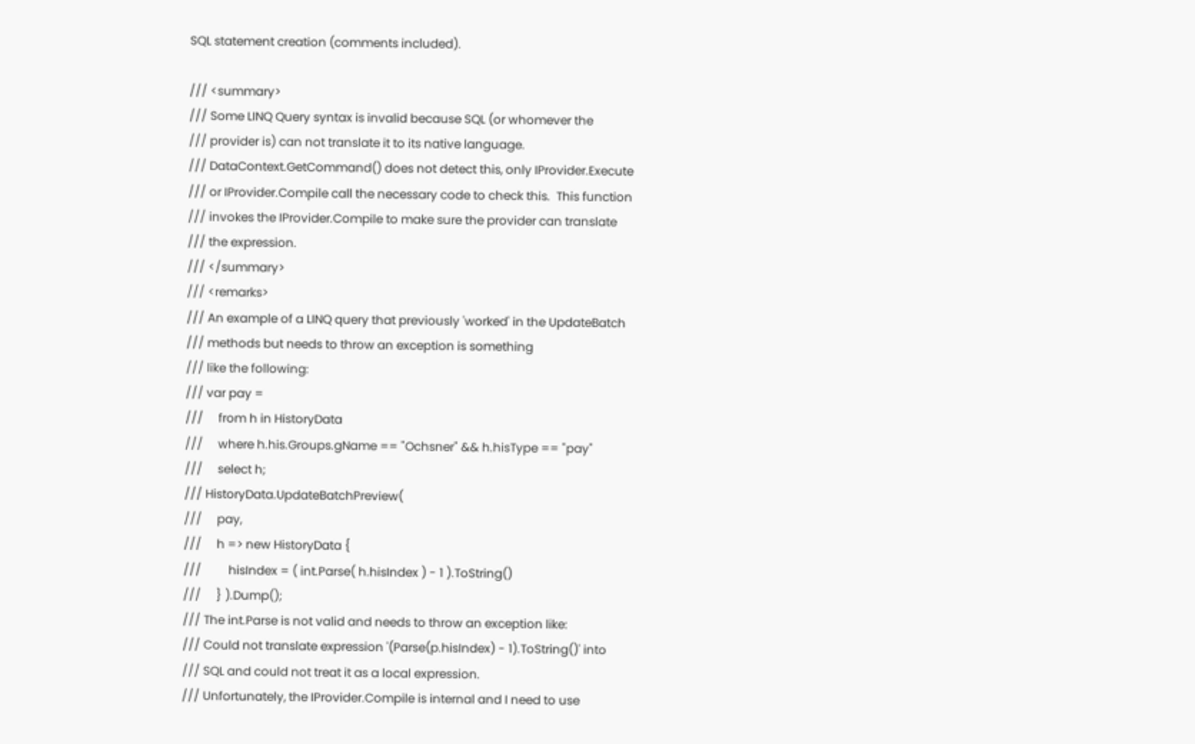SQL statement creation (comments included).

/// <summary>
/// Some LINQ Query syntax is invalid because SQL (or whomever the
/// provider is) can not translate it to its native language.
/// DataContext.GetCommand() does not detect this, only IProvider.Execute
/// or IProvider.Compile call the necessary code to check this.  This function
/// invokes the IProvider.Compile to make sure the provider can translate
/// the expression.
/// </summary>
/// <remarks>
/// An example of a LINQ query that previously 'worked' in the UpdateBatch
/// methods but needs to throw an exception is something
/// like the following:
/// var pay =
///     from h in HistoryData
///     where h.his.Groups.gName == "Ochsner" && h.hisType == "pay"
///     select h;
/// HistoryData.UpdateBatchPreview(
///     pay,
///     h => new HistoryData {
///         hisIndex = ( int.Parse( h.hisIndex ) - 1 ).ToString()
///     } ).Dump();
/// The int.Parse is not valid and needs to throw an exception like:
/// Could not translate expression '(Parse(p.hisIndex) - 1).ToString()' into
/// SQL and could not treat it as a local expression.
/// Unfortunately, the IProvider.Compile is internal and I need to use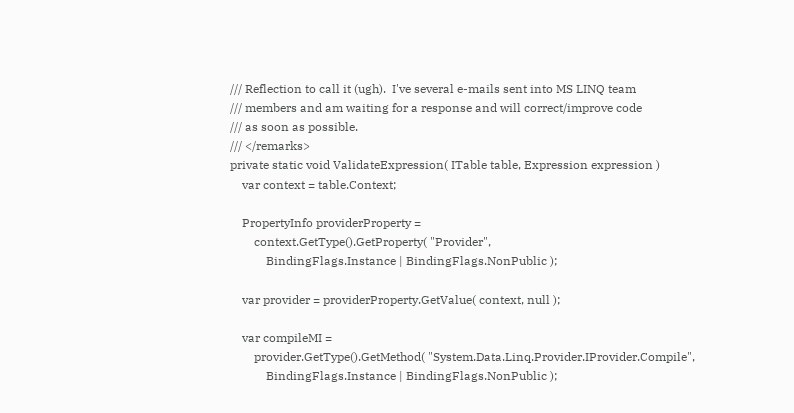/// Reflection to call it (ugh).  I've several e-mails sent into MS LINQ team
/// members and am waiting for a response and will correct/improve code
/// as soon as possible.
/// </remarks>
private static void ValidateExpression( ITable table, Expression expression )
    var context = table.Context;

    PropertyInfo providerProperty =
        context.GetType().GetProperty( "Provider",
            BindingFlags.Instance | BindingFlags.NonPublic );

    var provider = providerProperty.GetValue( context, null );

    var compileMI =
        provider.GetType().GetMethod( "System.Data.Linq.Provider.IProvider.Compile",
            BindingFlags.Instance | BindingFlags.NonPublic );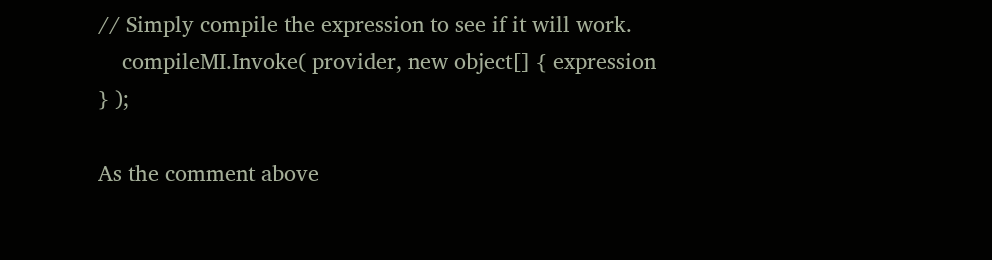// Simply compile the expression to see if it will work.
    compileMI.Invoke( provider, new object[] { expression } );

As the comment above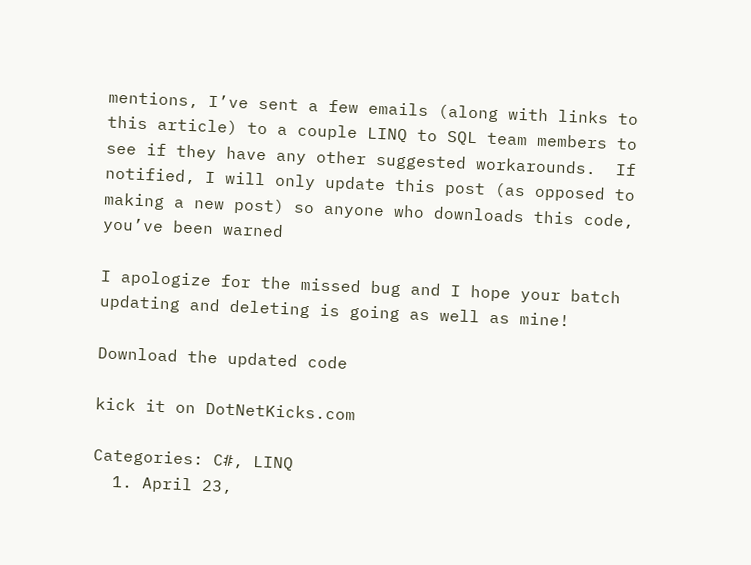mentions, I’ve sent a few emails (along with links to this article) to a couple LINQ to SQL team members to see if they have any other suggested workarounds.  If notified, I will only update this post (as opposed to making a new post) so anyone who downloads this code, you’ve been warned

I apologize for the missed bug and I hope your batch updating and deleting is going as well as mine!

Download the updated code

kick it on DotNetKicks.com

Categories: C#, LINQ
  1. April 23,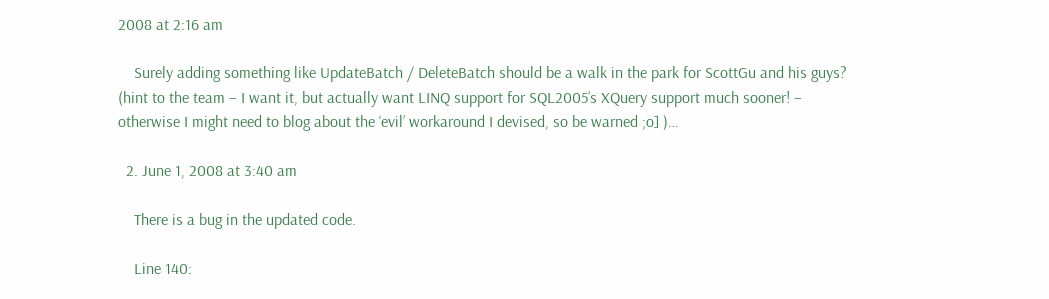2008 at 2:16 am

    Surely adding something like UpdateBatch / DeleteBatch should be a walk in the park for ScottGu and his guys? (hint to the team – I want it, but actually want LINQ support for SQL2005’s XQuery support much sooner! – otherwise I might need to blog about the ‘evil’ workaround I devised, so be warned ;o] )…

  2. June 1, 2008 at 3:40 am

    There is a bug in the updated code.

    Line 140: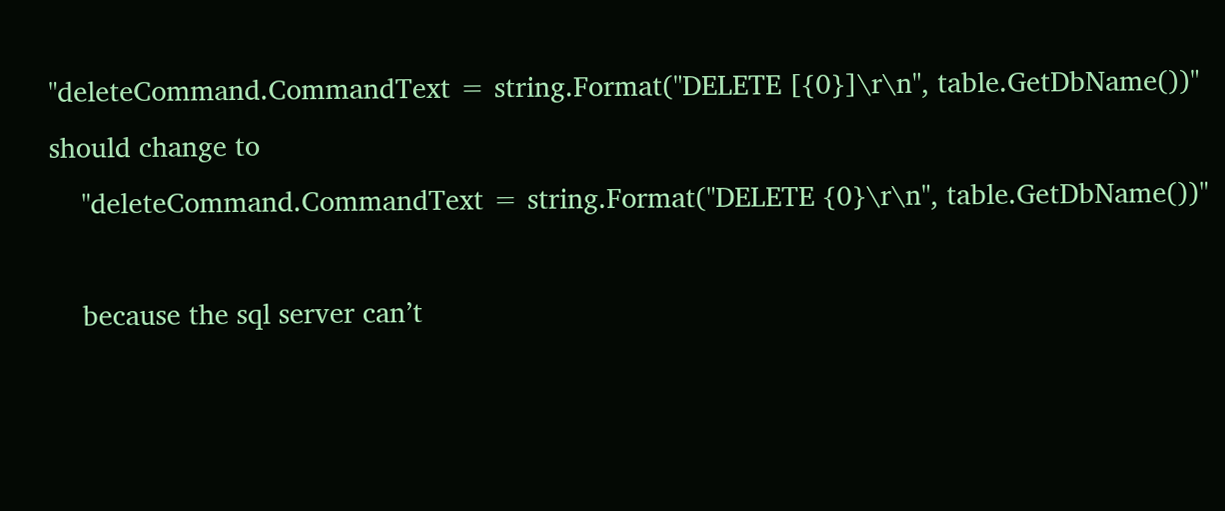"deleteCommand.CommandText = string.Format("DELETE [{0}]\r\n", table.GetDbName())" should change to
    "deleteCommand.CommandText = string.Format("DELETE {0}\r\n", table.GetDbName())"

    because the sql server can’t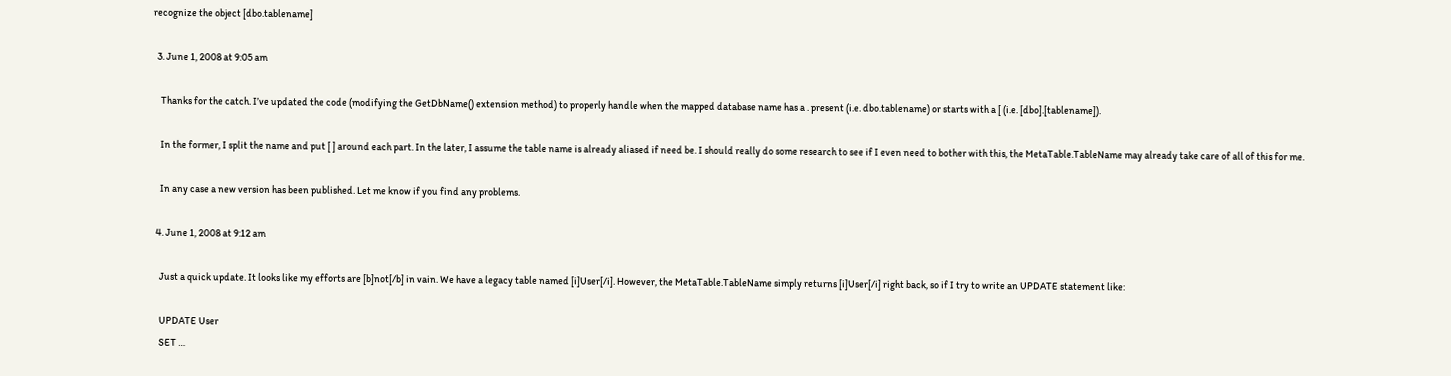recognize the object [dbo.tablename]

  3. June 1, 2008 at 9:05 am

    Thanks for the catch. I’ve updated the code (modifying the GetDbName() extension method) to properly handle when the mapped database name has a . present (i.e. dbo.tablename) or starts with a [ (i.e. [dbo].[tablename]).

    In the former, I split the name and put [ ] around each part. In the later, I assume the table name is already aliased if need be. I should really do some research to see if I even need to bother with this, the MetaTable.TableName may already take care of all of this for me.

    In any case a new version has been published. Let me know if you find any problems.

  4. June 1, 2008 at 9:12 am

    Just a quick update. It looks like my efforts are [b]not[/b] in vain. We have a legacy table named [i]User[/i]. However, the MetaTable.TableName simply returns [i]User[/i] right back, so if I try to write an UPDATE statement like:

    UPDATE User
    SET …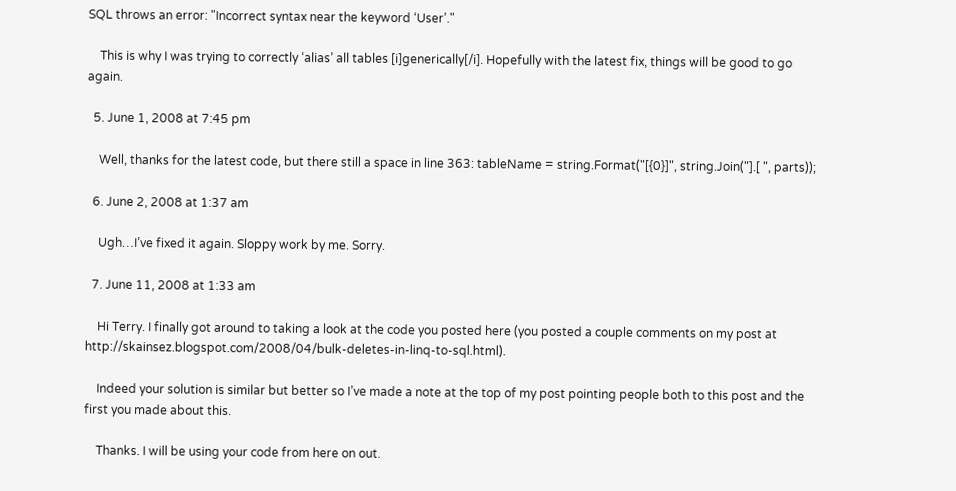SQL throws an error: "Incorrect syntax near the keyword ‘User’."

    This is why I was trying to correctly ‘alias’ all tables [i]generically[/i]. Hopefully with the latest fix, things will be good to go again.

  5. June 1, 2008 at 7:45 pm

    Well, thanks for the latest code, but there still a space in line 363: tableName = string.Format("[{0}]", string.Join("].[ ", parts));

  6. June 2, 2008 at 1:37 am

    Ugh…I’ve fixed it again. Sloppy work by me. Sorry.

  7. June 11, 2008 at 1:33 am

    Hi Terry. I finally got around to taking a look at the code you posted here (you posted a couple comments on my post at http://skainsez.blogspot.com/2008/04/bulk-deletes-in-linq-to-sql.html).

    Indeed your solution is similar but better so I’ve made a note at the top of my post pointing people both to this post and the first you made about this.

    Thanks. I will be using your code from here on out.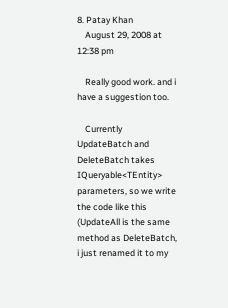8. Patay Khan
    August 29, 2008 at 12:38 pm

    Really good work. and i have a suggestion too.

    Currently UpdateBatch and DeleteBatch takes IQueryable<TEntity> parameters, so we write the code like this (UpdateAll is the same method as DeleteBatch, i just renamed it to my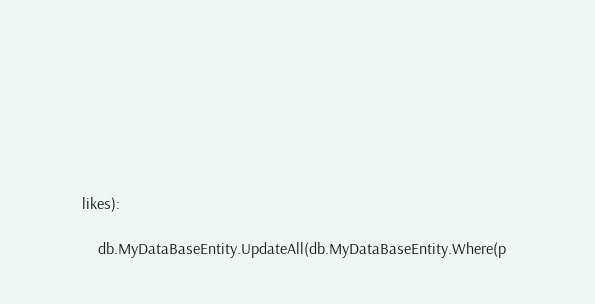likes):

    db.MyDataBaseEntity.UpdateAll(db.MyDataBaseEntity.Where(p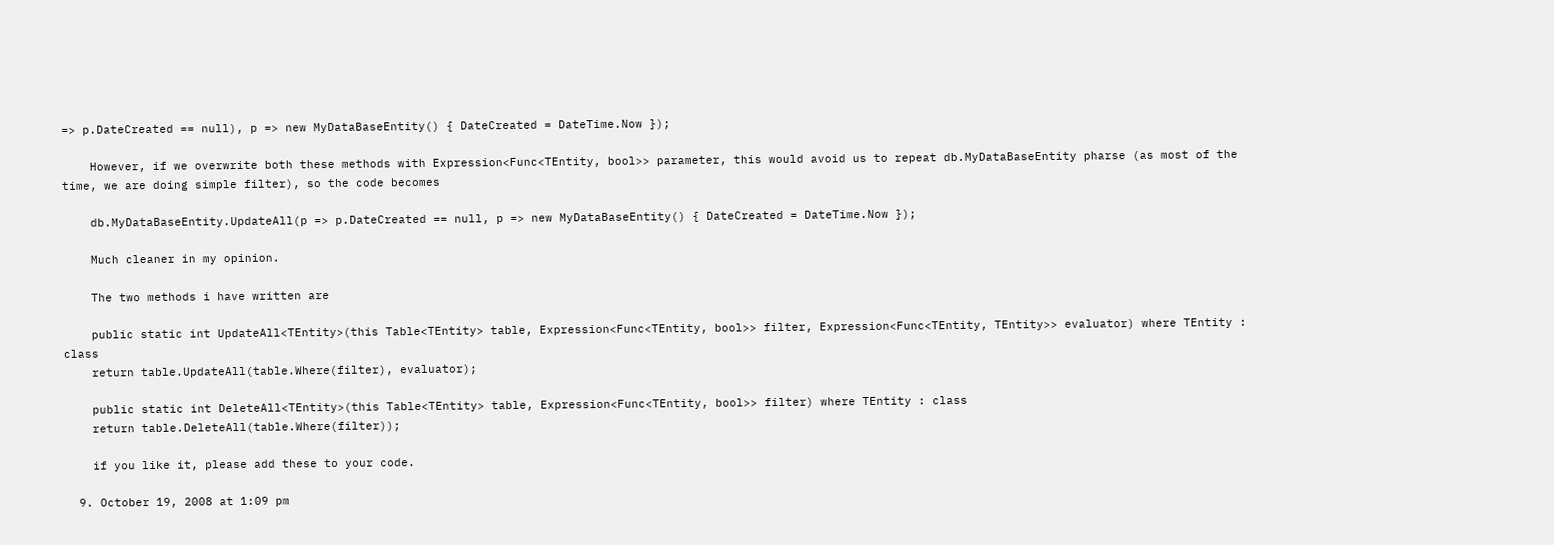=> p.DateCreated == null), p => new MyDataBaseEntity() { DateCreated = DateTime.Now });

    However, if we overwrite both these methods with Expression<Func<TEntity, bool>> parameter, this would avoid us to repeat db.MyDataBaseEntity pharse (as most of the time, we are doing simple filter), so the code becomes

    db.MyDataBaseEntity.UpdateAll(p => p.DateCreated == null, p => new MyDataBaseEntity() { DateCreated = DateTime.Now });

    Much cleaner in my opinion.

    The two methods i have written are

    public static int UpdateAll<TEntity>(this Table<TEntity> table, Expression<Func<TEntity, bool>> filter, Expression<Func<TEntity, TEntity>> evaluator) where TEntity : class
    return table.UpdateAll(table.Where(filter), evaluator);

    public static int DeleteAll<TEntity>(this Table<TEntity> table, Expression<Func<TEntity, bool>> filter) where TEntity : class
    return table.DeleteAll(table.Where(filter));

    if you like it, please add these to your code.

  9. October 19, 2008 at 1:09 pm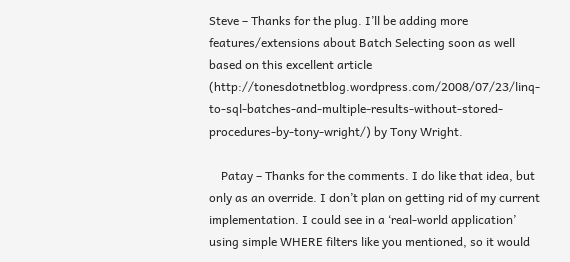Steve – Thanks for the plug. I’ll be adding more features/extensions about Batch Selecting soon as well based on this excellent article (http://tonesdotnetblog.wordpress.com/2008/07/23/linq-to-sql-batches-and-multiple-results-without-stored-procedures-by-tony-wright/) by Tony Wright.

    Patay – Thanks for the comments. I do like that idea, but only as an override. I don’t plan on getting rid of my current implementation. I could see in a ‘real-world application’ using simple WHERE filters like you mentioned, so it would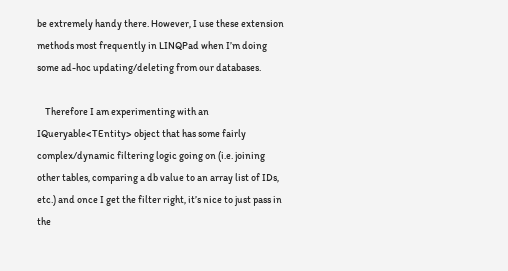be extremely handy there. However, I use these extension methods most frequently in LINQPad when I’m doing some ad-hoc updating/deleting from our databases.

    Therefore I am experimenting with an IQueryable<TEntity> object that has some fairly complex/dynamic filtering logic going on (i.e. joining other tables, comparing a db value to an array list of IDs, etc.) and once I get the filter right, it’s nice to just pass in the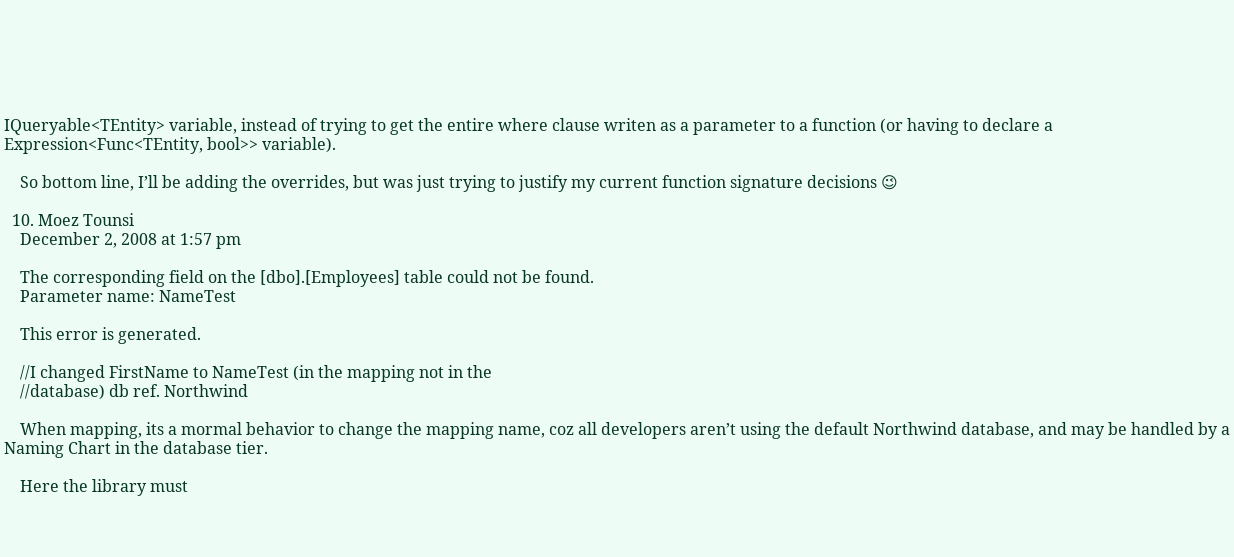IQueryable<TEntity> variable, instead of trying to get the entire where clause writen as a parameter to a function (or having to declare a Expression<Func<TEntity, bool>> variable).

    So bottom line, I’ll be adding the overrides, but was just trying to justify my current function signature decisions 😉

  10. Moez Tounsi
    December 2, 2008 at 1:57 pm

    The corresponding field on the [dbo].[Employees] table could not be found.
    Parameter name: NameTest

    This error is generated.

    //I changed FirstName to NameTest (in the mapping not in the
    //database) db ref. Northwind

    When mapping, its a mormal behavior to change the mapping name, coz all developers aren’t using the default Northwind database, and may be handled by a Naming Chart in the database tier.

    Here the library must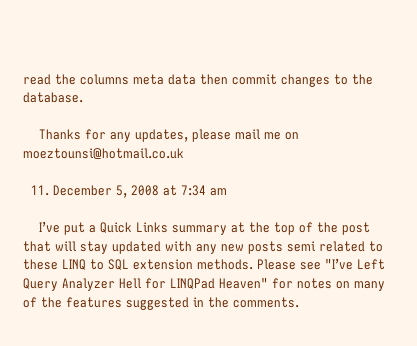read the columns meta data then commit changes to the database.

    Thanks for any updates, please mail me on moeztounsi@hotmail.co.uk

  11. December 5, 2008 at 7:34 am

    I’ve put a Quick Links summary at the top of the post that will stay updated with any new posts semi related to these LINQ to SQL extension methods. Please see "I’ve Left Query Analyzer Hell for LINQPad Heaven" for notes on many of the features suggested in the comments.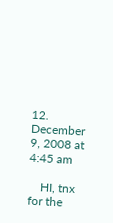12. December 9, 2008 at 4:45 am

    HI, tnx for the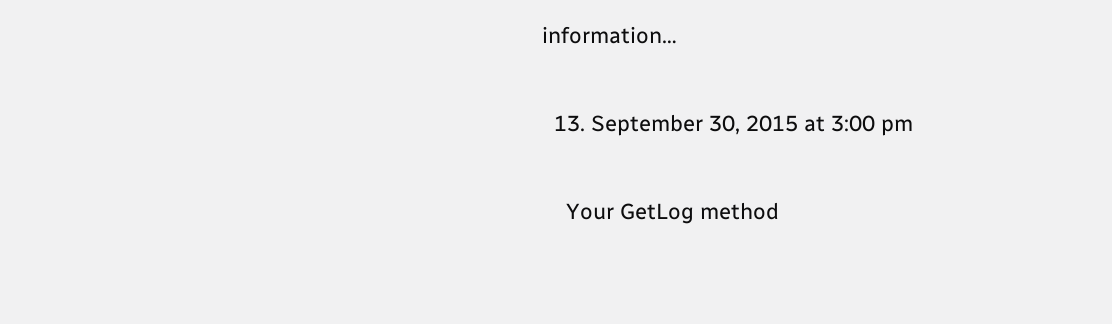information…

  13. September 30, 2015 at 3:00 pm

    Your GetLog method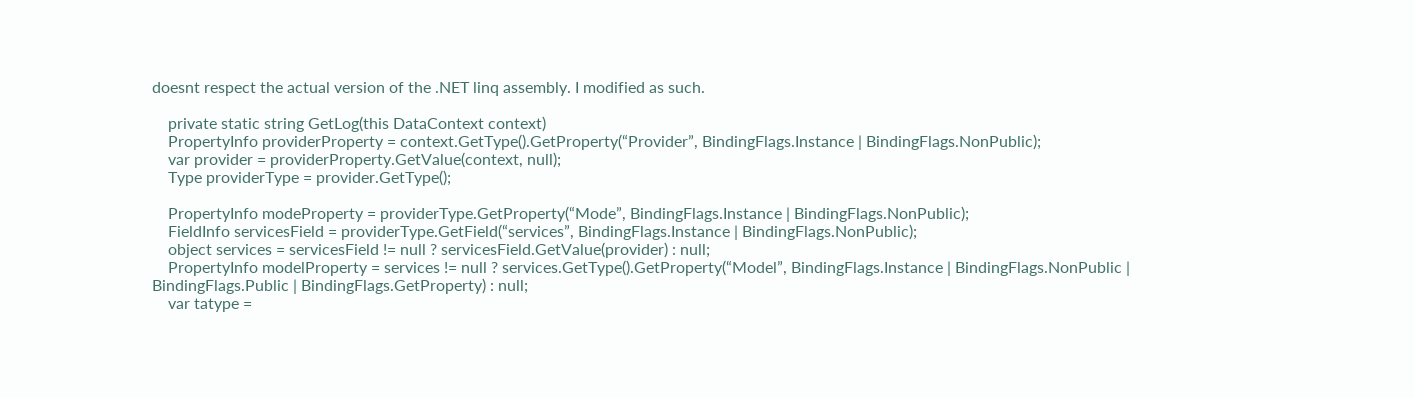doesnt respect the actual version of the .NET linq assembly. I modified as such.

    private static string GetLog(this DataContext context)
    PropertyInfo providerProperty = context.GetType().GetProperty(“Provider”, BindingFlags.Instance | BindingFlags.NonPublic);
    var provider = providerProperty.GetValue(context, null);
    Type providerType = provider.GetType();

    PropertyInfo modeProperty = providerType.GetProperty(“Mode”, BindingFlags.Instance | BindingFlags.NonPublic);
    FieldInfo servicesField = providerType.GetField(“services”, BindingFlags.Instance | BindingFlags.NonPublic);
    object services = servicesField != null ? servicesField.GetValue(provider) : null;
    PropertyInfo modelProperty = services != null ? services.GetType().GetProperty(“Model”, BindingFlags.Instance | BindingFlags.NonPublic | BindingFlags.Public | BindingFlags.GetProperty) : null;
    var tatype =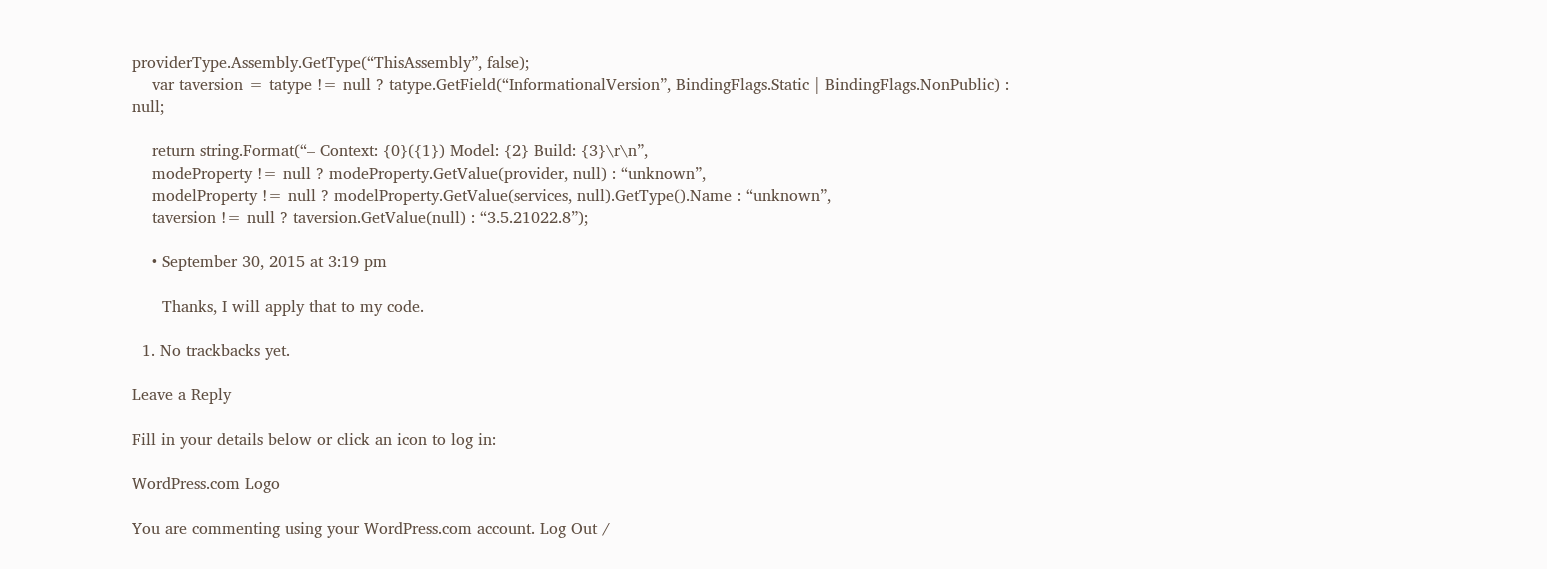providerType.Assembly.GetType(“ThisAssembly”, false);
    var taversion = tatype != null ? tatype.GetField(“InformationalVersion”, BindingFlags.Static | BindingFlags.NonPublic) : null;

    return string.Format(“– Context: {0}({1}) Model: {2} Build: {3}\r\n”,
    modeProperty != null ? modeProperty.GetValue(provider, null) : “unknown”,
    modelProperty != null ? modelProperty.GetValue(services, null).GetType().Name : “unknown”,
    taversion != null ? taversion.GetValue(null) : “3.5.21022.8”);

    • September 30, 2015 at 3:19 pm

      Thanks, I will apply that to my code.

  1. No trackbacks yet.

Leave a Reply

Fill in your details below or click an icon to log in:

WordPress.com Logo

You are commenting using your WordPress.com account. Log Out /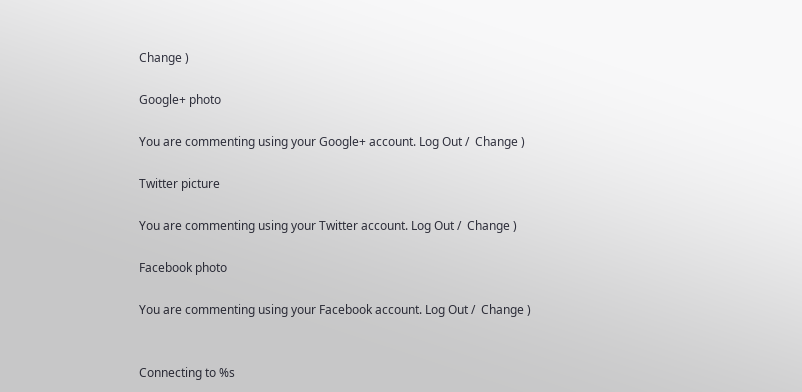Change )

Google+ photo

You are commenting using your Google+ account. Log Out /  Change )

Twitter picture

You are commenting using your Twitter account. Log Out /  Change )

Facebook photo

You are commenting using your Facebook account. Log Out /  Change )


Connecting to %s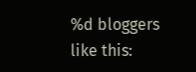%d bloggers like this: